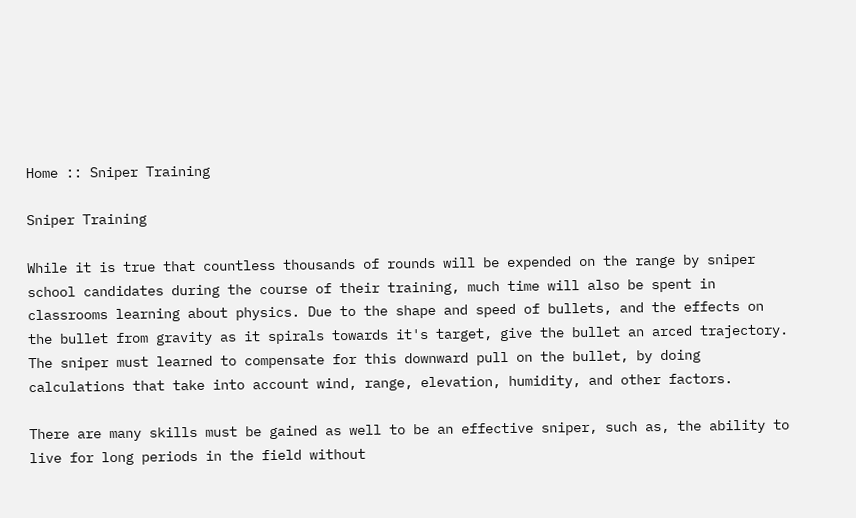Home :: Sniper Training

Sniper Training

While it is true that countless thousands of rounds will be expended on the range by sniper school candidates during the course of their training, much time will also be spent in classrooms learning about physics. Due to the shape and speed of bullets, and the effects on the bullet from gravity as it spirals towards it's target, give the bullet an arced trajectory. The sniper must learned to compensate for this downward pull on the bullet, by doing calculations that take into account wind, range, elevation, humidity, and other factors.

There are many skills must be gained as well to be an effective sniper, such as, the ability to live for long periods in the field without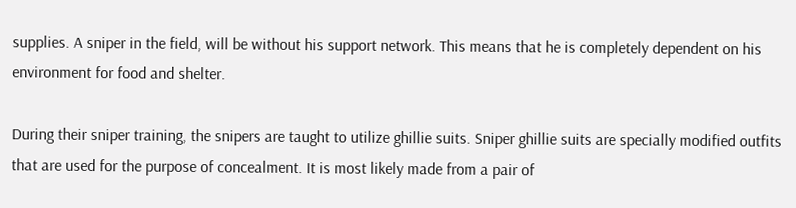supplies. A sniper in the field, will be without his support network. This means that he is completely dependent on his environment for food and shelter.

During their sniper training, the snipers are taught to utilize ghillie suits. Sniper ghillie suits are specially modified outfits that are used for the purpose of concealment. It is most likely made from a pair of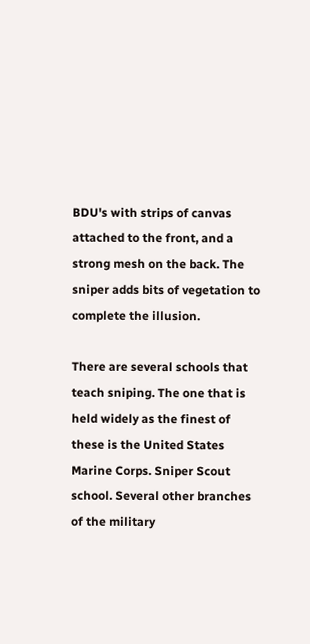BDU's with strips of canvas attached to the front, and a strong mesh on the back. The sniper adds bits of vegetation to complete the illusion.

There are several schools that teach sniping. The one that is held widely as the finest of these is the United States Marine Corps. Sniper Scout school. Several other branches of the military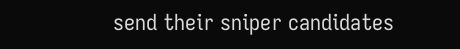send their sniper candidates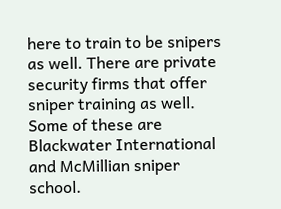here to train to be snipers as well. There are private security firms that offer sniper training as well. Some of these are Blackwater International and McMillian sniper school.